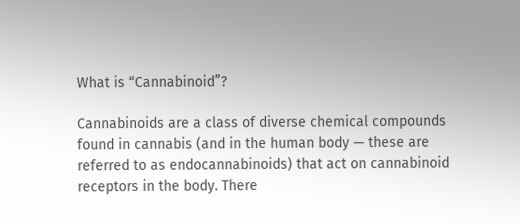What is “Cannabinoid”?

Cannabinoids are a class of diverse chemical compounds found in cannabis (and in the human body — these are referred to as endocannabinoids) that act on cannabinoid receptors in the body. There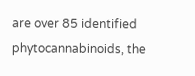are over 85 identified phytocannabinoids, the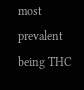most prevalent being THC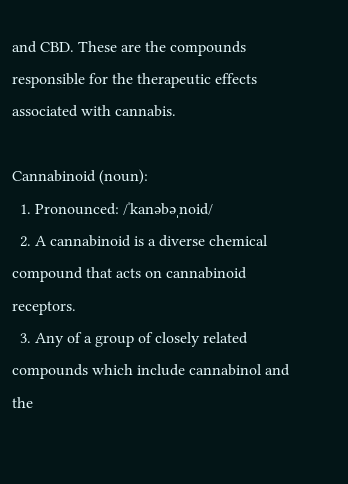and CBD. These are the compounds responsible for the therapeutic effects associated with cannabis.

Cannabinoid (noun):
  1. Pronounced: /ˈkanəbəˌnoid/
  2. A cannabinoid is a diverse chemical compound that acts on cannabinoid receptors.
  3. Any of a group of closely related compounds which include cannabinol and the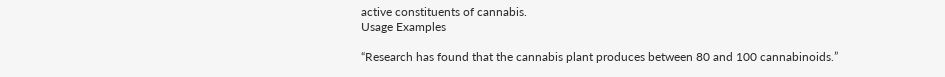active constituents of cannabis.
Usage Examples

“Research has found that the cannabis plant produces between 80 and 100 cannabinoids.”